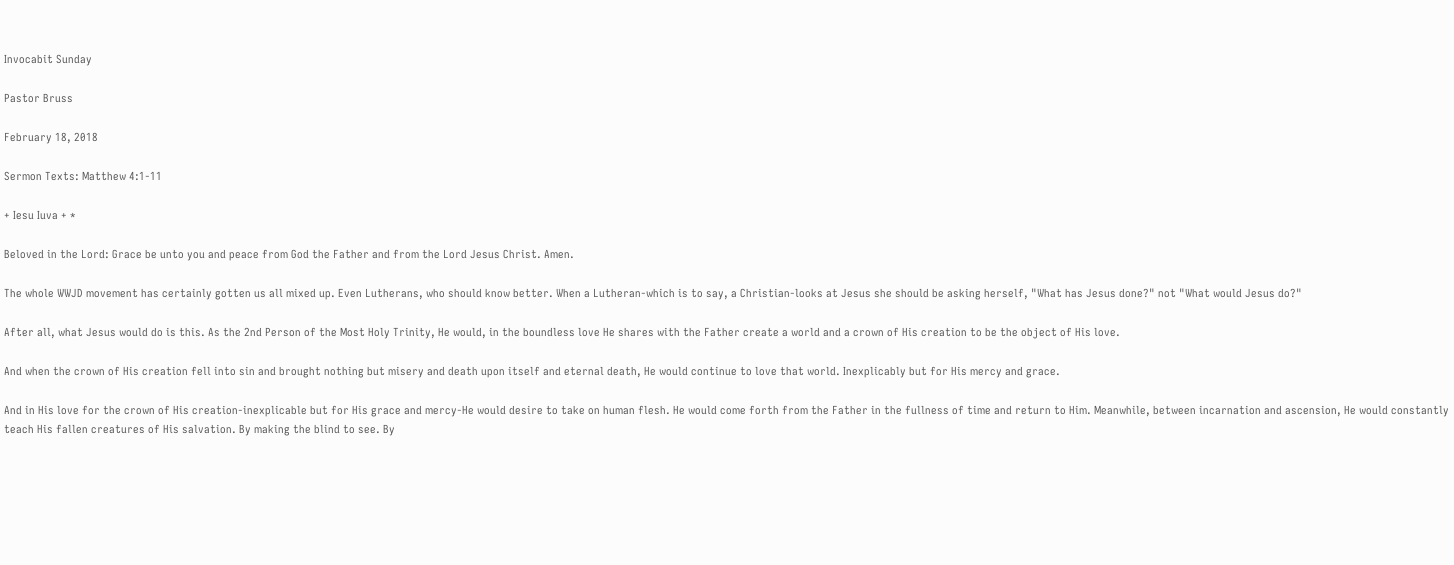Invocabit Sunday

Pastor Bruss

February 18, 2018

Sermon Texts: Matthew 4:1-11

+ Iesu Iuva + *

Beloved in the Lord: Grace be unto you and peace from God the Father and from the Lord Jesus Christ. Amen.

The whole WWJD movement has certainly gotten us all mixed up. Even Lutherans, who should know better. When a Lutheran-which is to say, a Christian-looks at Jesus she should be asking herself, "What has Jesus done?" not "What would Jesus do?"

After all, what Jesus would do is this. As the 2nd Person of the Most Holy Trinity, He would, in the boundless love He shares with the Father create a world and a crown of His creation to be the object of His love.

And when the crown of His creation fell into sin and brought nothing but misery and death upon itself and eternal death, He would continue to love that world. Inexplicably but for His mercy and grace.

And in His love for the crown of His creation-inexplicable but for His grace and mercy-He would desire to take on human flesh. He would come forth from the Father in the fullness of time and return to Him. Meanwhile, between incarnation and ascension, He would constantly teach His fallen creatures of His salvation. By making the blind to see. By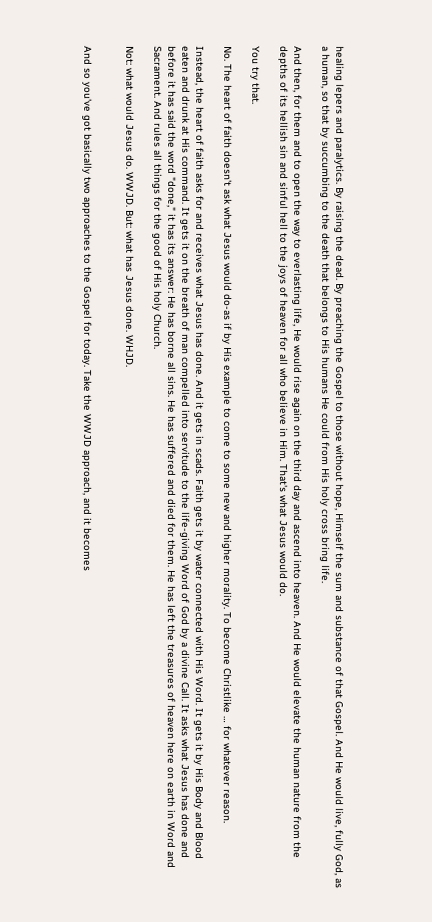healing lepers and paralytics. By raising the dead. By preaching the Gospel to those without hope, Himself the sum and substance of that Gospel. And He would live, fully God, as a human, so that by succumbing to the death that belongs to His humans He could from His holy cross bring life.

And then, for them and to open the way to everlasting life, He would rise again on the third day and ascend into heaven. And He would elevate the human nature from the depths of its hellish sin and sinful hell to the joys of heaven for all who believe in Him. That's what Jesus would do.

You try that.

No. The heart of faith doesn't ask what Jesus would do-as if by His example to come to some new and higher morality. To become Christlike … for whatever reason.

Instead, the heart of faith asks for and receives what Jesus has done. And it gets in scads. Faith gets it by water connected with His Word. It gets it by His Body and Blood eaten and drunk at His command. It gets it on the breath of man compelled into servitude to the life-giving Word of God by a divine Call. It asks what Jesus has done and before it has said the word "done," it has its answer: He has borne all sins. He has suffered and died for them. He has left the treasures of heaven here on earth in Word and Sacrament. And rules all things for the good of His holy Church.

Not: what would Jesus do. WWJD. But: what has Jesus done. WHJD.


And so you've got basically two approaches to the Gospel for today. Take the WWJD approach, and it becomes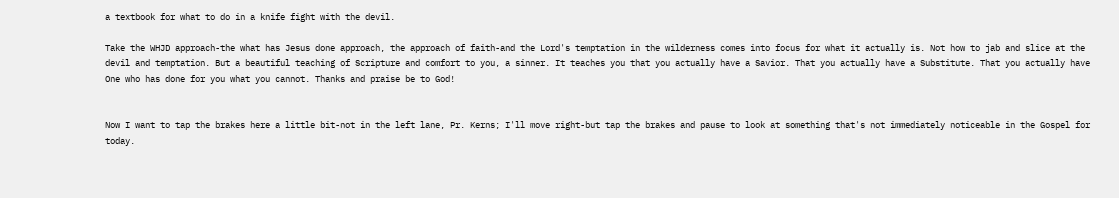a textbook for what to do in a knife fight with the devil.

Take the WHJD approach-the what has Jesus done approach, the approach of faith-and the Lord's temptation in the wilderness comes into focus for what it actually is. Not how to jab and slice at the devil and temptation. But a beautiful teaching of Scripture and comfort to you, a sinner. It teaches you that you actually have a Savior. That you actually have a Substitute. That you actually have One who has done for you what you cannot. Thanks and praise be to God!


Now I want to tap the brakes here a little bit-not in the left lane, Pr. Kerns; I'll move right-but tap the brakes and pause to look at something that's not immediately noticeable in the Gospel for today.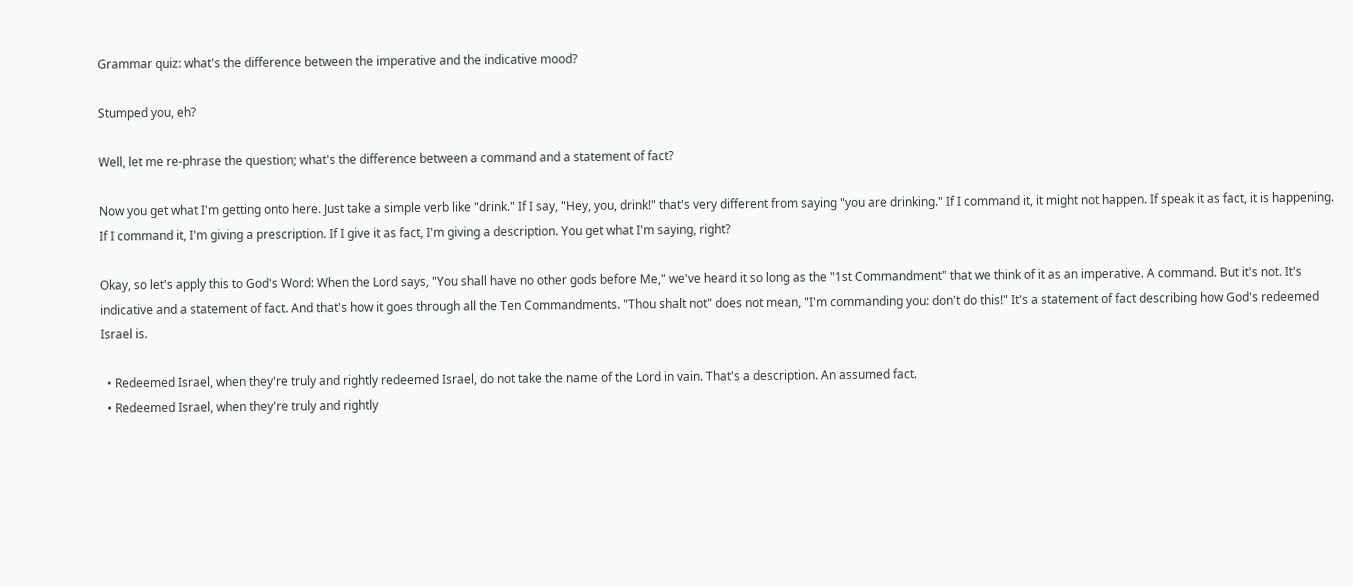Grammar quiz: what's the difference between the imperative and the indicative mood?

Stumped you, eh?

Well, let me re-phrase the question; what's the difference between a command and a statement of fact?

Now you get what I'm getting onto here. Just take a simple verb like "drink." If I say, "Hey, you, drink!" that's very different from saying "you are drinking." If I command it, it might not happen. If speak it as fact, it is happening. If I command it, I'm giving a prescription. If I give it as fact, I'm giving a description. You get what I'm saying, right?

Okay, so let's apply this to God's Word: When the Lord says, "You shall have no other gods before Me," we've heard it so long as the "1st Commandment" that we think of it as an imperative. A command. But it's not. It's indicative and a statement of fact. And that's how it goes through all the Ten Commandments. "Thou shalt not" does not mean, "I'm commanding you: don't do this!" It's a statement of fact describing how God's redeemed Israel is.

  • Redeemed Israel, when they're truly and rightly redeemed Israel, do not take the name of the Lord in vain. That's a description. An assumed fact.
  • Redeemed Israel, when they're truly and rightly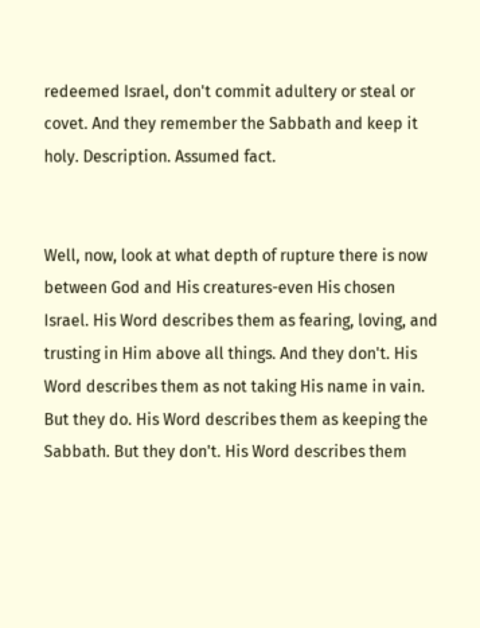redeemed Israel, don't commit adultery or steal or covet. And they remember the Sabbath and keep it holy. Description. Assumed fact.


Well, now, look at what depth of rupture there is now between God and His creatures-even His chosen Israel. His Word describes them as fearing, loving, and trusting in Him above all things. And they don't. His Word describes them as not taking His name in vain. But they do. His Word describes them as keeping the Sabbath. But they don't. His Word describes them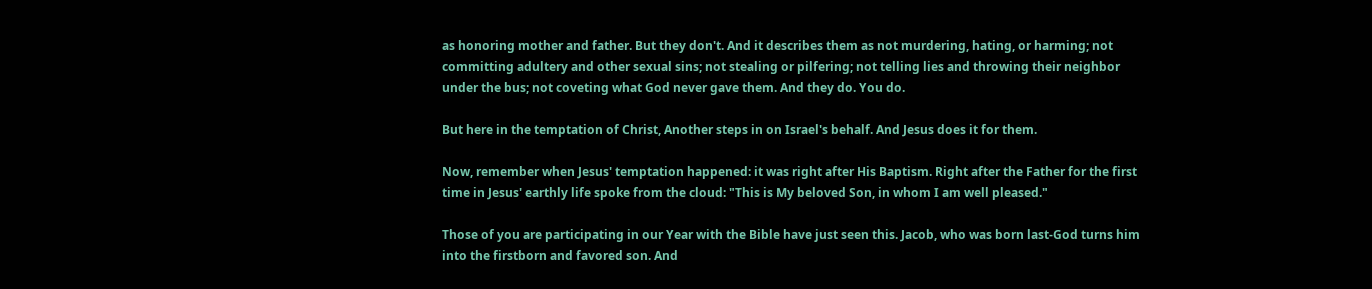as honoring mother and father. But they don't. And it describes them as not murdering, hating, or harming; not committing adultery and other sexual sins; not stealing or pilfering; not telling lies and throwing their neighbor under the bus; not coveting what God never gave them. And they do. You do.

But here in the temptation of Christ, Another steps in on Israel's behalf. And Jesus does it for them.

Now, remember when Jesus' temptation happened: it was right after His Baptism. Right after the Father for the first time in Jesus' earthly life spoke from the cloud: "This is My beloved Son, in whom I am well pleased."

Those of you are participating in our Year with the Bible have just seen this. Jacob, who was born last-God turns him into the firstborn and favored son. And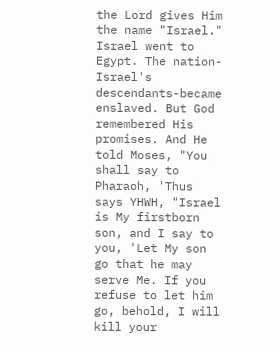the Lord gives Him the name "Israel." Israel went to Egypt. The nation-Israel's descendants-became enslaved. But God remembered His promises. And He told Moses, "You shall say to Pharaoh, 'Thus says YHWH, "Israel is My firstborn son, and I say to you, 'Let My son go that he may serve Me. If you refuse to let him go, behold, I will kill your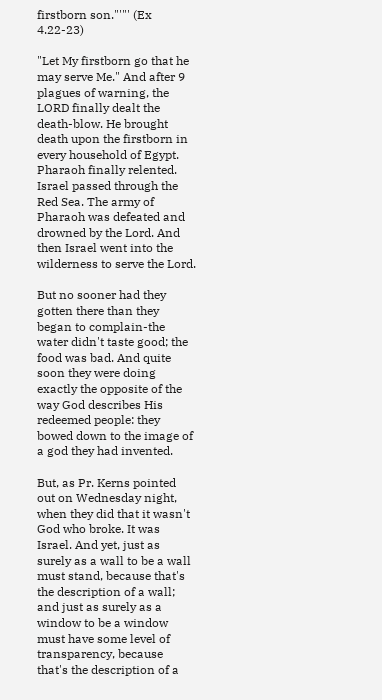firstborn son."'"' (Ex 4.22-23)

"Let My firstborn go that he may serve Me." And after 9 plagues of warning, the LORD finally dealt the death-blow. He brought death upon the firstborn in every household of Egypt. Pharaoh finally relented. Israel passed through the Red Sea. The army of Pharaoh was defeated and drowned by the Lord. And then Israel went into the wilderness to serve the Lord.

But no sooner had they gotten there than they began to complain-the water didn't taste good; the food was bad. And quite soon they were doing exactly the opposite of the way God describes His redeemed people: they bowed down to the image of a god they had invented.

But, as Pr. Kerns pointed out on Wednesday night, when they did that it wasn't God who broke. It was Israel. And yet, just as surely as a wall to be a wall must stand, because that's the description of a wall; and just as surely as a window to be a window must have some level of transparency, because that's the description of a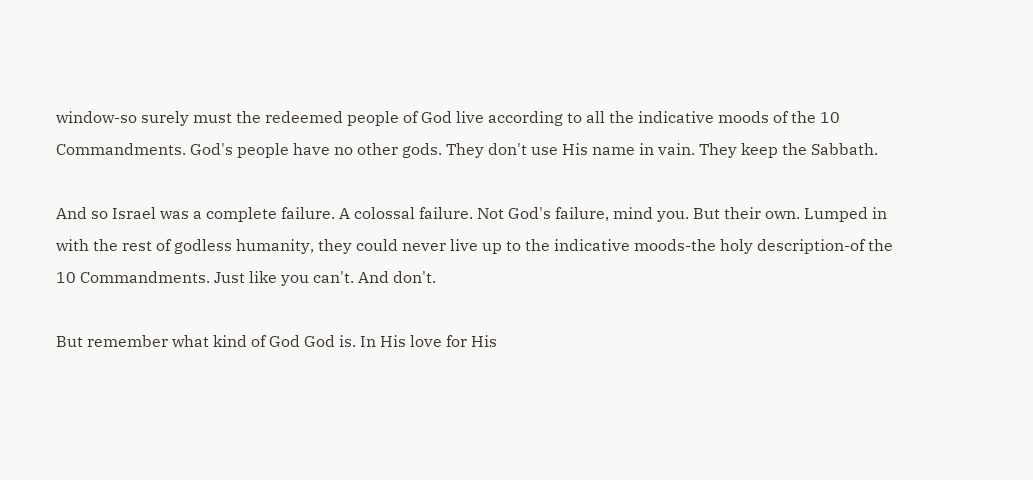window-so surely must the redeemed people of God live according to all the indicative moods of the 10 Commandments. God's people have no other gods. They don't use His name in vain. They keep the Sabbath.

And so Israel was a complete failure. A colossal failure. Not God's failure, mind you. But their own. Lumped in with the rest of godless humanity, they could never live up to the indicative moods-the holy description-of the 10 Commandments. Just like you can't. And don't.

But remember what kind of God God is. In His love for His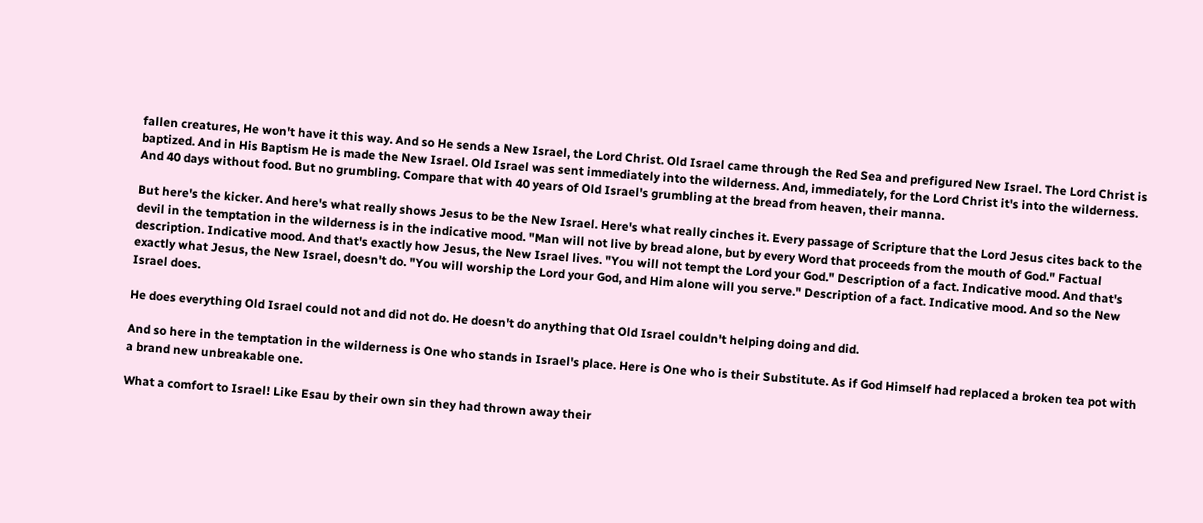fallen creatures, He won't have it this way. And so He sends a New Israel, the Lord Christ. Old Israel came through the Red Sea and prefigured New Israel. The Lord Christ is baptized. And in His Baptism He is made the New Israel. Old Israel was sent immediately into the wilderness. And, immediately, for the Lord Christ it's into the wilderness. And 40 days without food. But no grumbling. Compare that with 40 years of Old Israel's grumbling at the bread from heaven, their manna.

But here's the kicker. And here's what really shows Jesus to be the New Israel. Here's what really cinches it. Every passage of Scripture that the Lord Jesus cites back to the devil in the temptation in the wilderness is in the indicative mood. "Man will not live by bread alone, but by every Word that proceeds from the mouth of God." Factual description. Indicative mood. And that's exactly how Jesus, the New Israel lives. "You will not tempt the Lord your God." Description of a fact. Indicative mood. And that's exactly what Jesus, the New Israel, doesn't do. "You will worship the Lord your God, and Him alone will you serve." Description of a fact. Indicative mood. And so the New Israel does.

He does everything Old Israel could not and did not do. He doesn't do anything that Old Israel couldn't helping doing and did.

And so here in the temptation in the wilderness is One who stands in Israel's place. Here is One who is their Substitute. As if God Himself had replaced a broken tea pot with a brand new unbreakable one.

What a comfort to Israel! Like Esau by their own sin they had thrown away their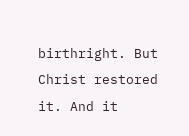birthright. But Christ restored it. And it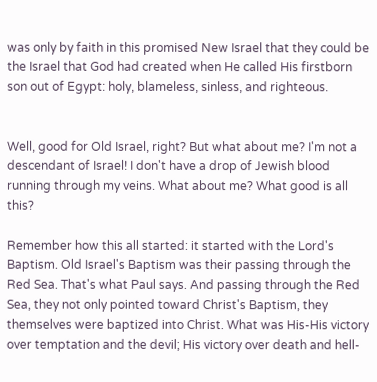was only by faith in this promised New Israel that they could be the Israel that God had created when He called His firstborn son out of Egypt: holy, blameless, sinless, and righteous.


Well, good for Old Israel, right? But what about me? I'm not a descendant of Israel! I don't have a drop of Jewish blood running through my veins. What about me? What good is all this?

Remember how this all started: it started with the Lord's Baptism. Old Israel's Baptism was their passing through the Red Sea. That's what Paul says. And passing through the Red Sea, they not only pointed toward Christ's Baptism, they themselves were baptized into Christ. What was His-His victory over temptation and the devil; His victory over death and hell-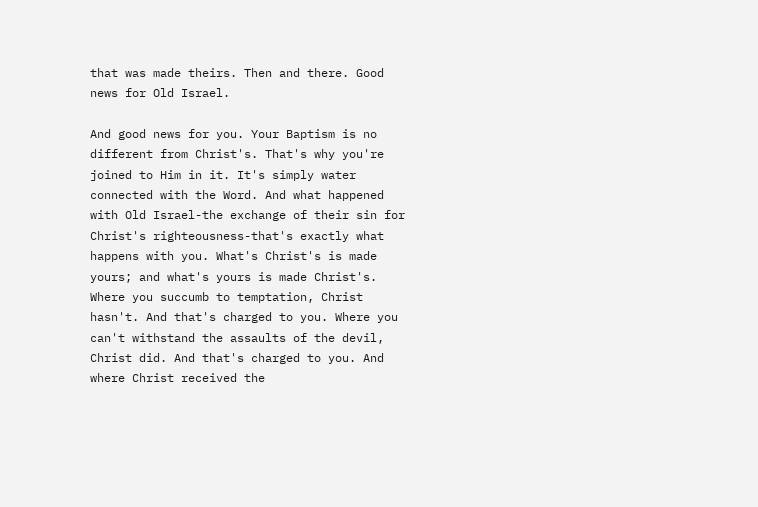that was made theirs. Then and there. Good news for Old Israel.

And good news for you. Your Baptism is no different from Christ's. That's why you're joined to Him in it. It's simply water connected with the Word. And what happened with Old Israel-the exchange of their sin for Christ's righteousness-that's exactly what happens with you. What's Christ's is made yours; and what's yours is made Christ's. Where you succumb to temptation, Christ hasn't. And that's charged to you. Where you can't withstand the assaults of the devil, Christ did. And that's charged to you. And where Christ received the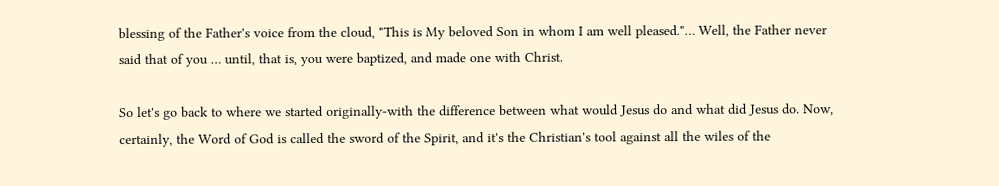blessing of the Father's voice from the cloud, "This is My beloved Son in whom I am well pleased."… Well, the Father never said that of you … until, that is, you were baptized, and made one with Christ.

So let's go back to where we started originally-with the difference between what would Jesus do and what did Jesus do. Now, certainly, the Word of God is called the sword of the Spirit, and it's the Christian's tool against all the wiles of the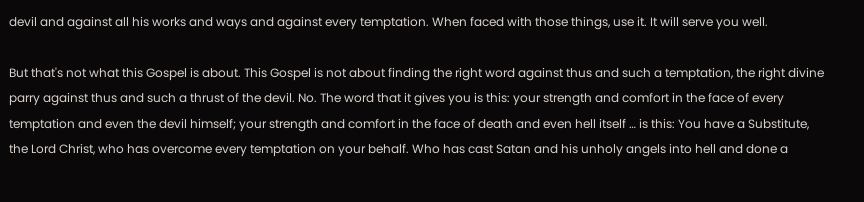devil and against all his works and ways and against every temptation. When faced with those things, use it. It will serve you well.

But that's not what this Gospel is about. This Gospel is not about finding the right word against thus and such a temptation, the right divine parry against thus and such a thrust of the devil. No. The word that it gives you is this: your strength and comfort in the face of every temptation and even the devil himself; your strength and comfort in the face of death and even hell itself … is this: You have a Substitute, the Lord Christ, who has overcome every temptation on your behalf. Who has cast Satan and his unholy angels into hell and done a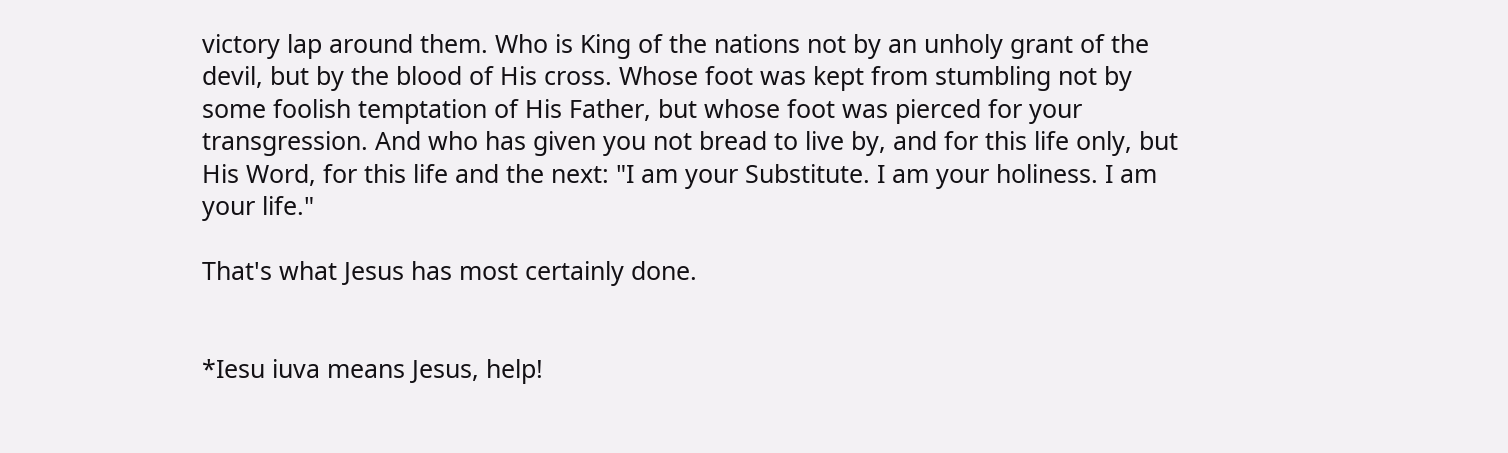victory lap around them. Who is King of the nations not by an unholy grant of the devil, but by the blood of His cross. Whose foot was kept from stumbling not by some foolish temptation of His Father, but whose foot was pierced for your transgression. And who has given you not bread to live by, and for this life only, but His Word, for this life and the next: "I am your Substitute. I am your holiness. I am your life."

That's what Jesus has most certainly done.


*Iesu iuva means Jesus, help!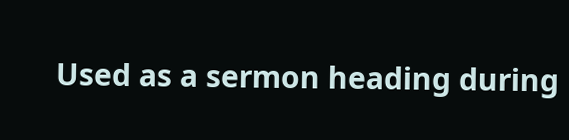Used as a sermon heading during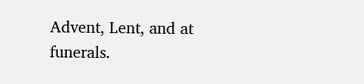Advent, Lent, and at funerals.